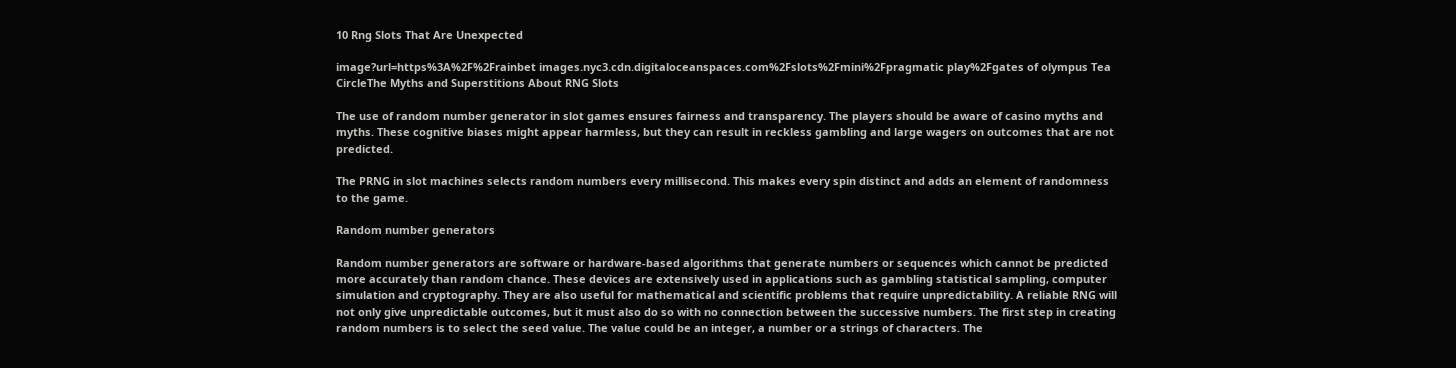10 Rng Slots That Are Unexpected

image?url=https%3A%2F%2Frainbet images.nyc3.cdn.digitaloceanspaces.com%2Fslots%2Fmini%2Fpragmatic play%2Fgates of olympus Tea CircleThe Myths and Superstitions About RNG Slots

The use of random number generator in slot games ensures fairness and transparency. The players should be aware of casino myths and myths. These cognitive biases might appear harmless, but they can result in reckless gambling and large wagers on outcomes that are not predicted.

The PRNG in slot machines selects random numbers every millisecond. This makes every spin distinct and adds an element of randomness to the game.

Random number generators

Random number generators are software or hardware-based algorithms that generate numbers or sequences which cannot be predicted more accurately than random chance. These devices are extensively used in applications such as gambling statistical sampling, computer simulation and cryptography. They are also useful for mathematical and scientific problems that require unpredictability. A reliable RNG will not only give unpredictable outcomes, but it must also do so with no connection between the successive numbers. The first step in creating random numbers is to select the seed value. The value could be an integer, a number or a strings of characters. The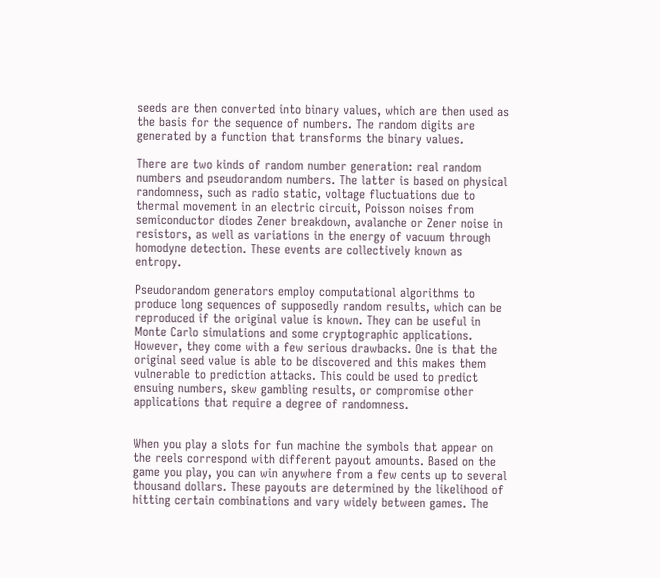seeds are then converted into binary values, which are then used as the basis for the sequence of numbers. The random digits are generated by a function that transforms the binary values.

There are two kinds of random number generation: real random numbers and pseudorandom numbers. The latter is based on physical randomness, such as radio static, voltage fluctuations due to thermal movement in an electric circuit, Poisson noises from semiconductor diodes Zener breakdown, avalanche or Zener noise in resistors, as well as variations in the energy of vacuum through homodyne detection. These events are collectively known as entropy.

Pseudorandom generators employ computational algorithms to produce long sequences of supposedly random results, which can be reproduced if the original value is known. They can be useful in Monte Carlo simulations and some cryptographic applications. However, they come with a few serious drawbacks. One is that the original seed value is able to be discovered and this makes them vulnerable to prediction attacks. This could be used to predict ensuing numbers, skew gambling results, or compromise other applications that require a degree of randomness.


When you play a slots for fun machine the symbols that appear on the reels correspond with different payout amounts. Based on the game you play, you can win anywhere from a few cents up to several thousand dollars. These payouts are determined by the likelihood of hitting certain combinations and vary widely between games. The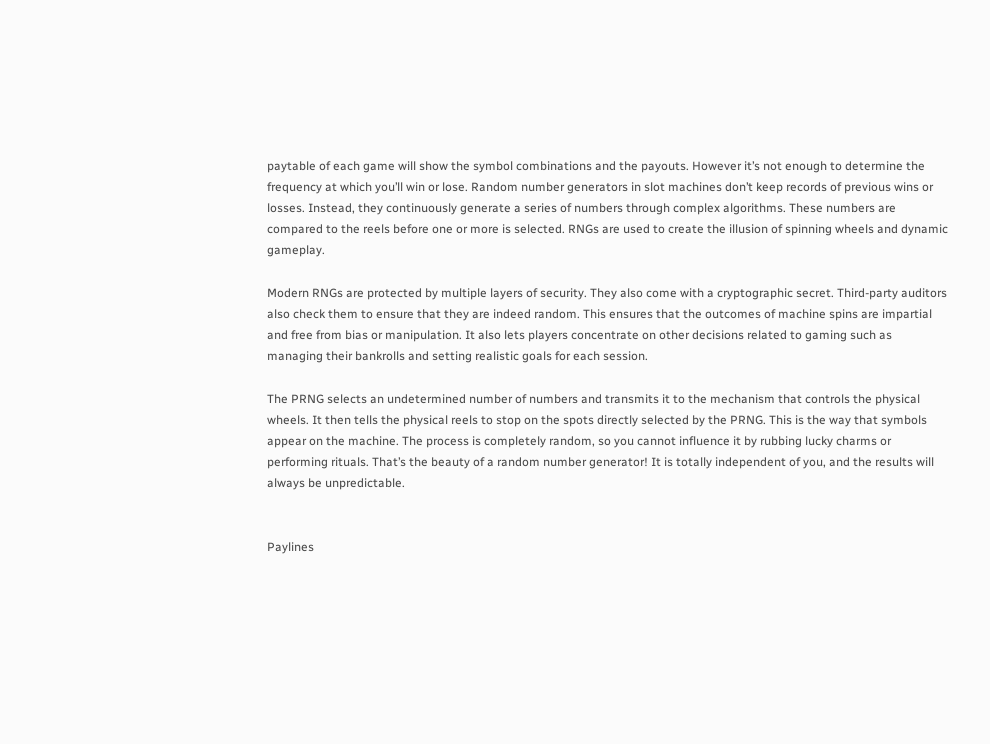paytable of each game will show the symbol combinations and the payouts. However it’s not enough to determine the frequency at which you’ll win or lose. Random number generators in slot machines don’t keep records of previous wins or losses. Instead, they continuously generate a series of numbers through complex algorithms. These numbers are compared to the reels before one or more is selected. RNGs are used to create the illusion of spinning wheels and dynamic gameplay.

Modern RNGs are protected by multiple layers of security. They also come with a cryptographic secret. Third-party auditors also check them to ensure that they are indeed random. This ensures that the outcomes of machine spins are impartial and free from bias or manipulation. It also lets players concentrate on other decisions related to gaming such as managing their bankrolls and setting realistic goals for each session.

The PRNG selects an undetermined number of numbers and transmits it to the mechanism that controls the physical wheels. It then tells the physical reels to stop on the spots directly selected by the PRNG. This is the way that symbols appear on the machine. The process is completely random, so you cannot influence it by rubbing lucky charms or performing rituals. That’s the beauty of a random number generator! It is totally independent of you, and the results will always be unpredictable.


Paylines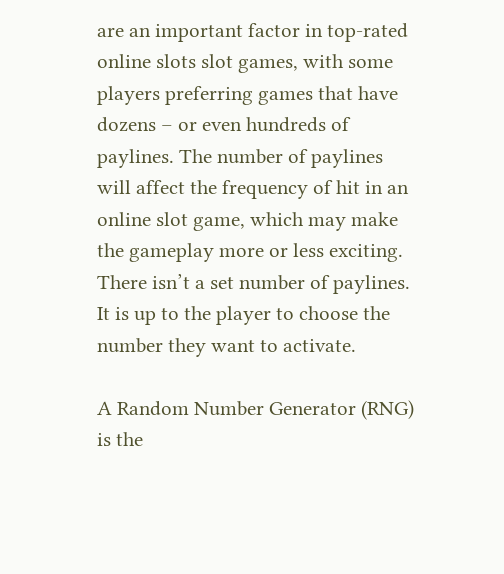are an important factor in top-rated online slots slot games, with some players preferring games that have dozens – or even hundreds of paylines. The number of paylines will affect the frequency of hit in an online slot game, which may make the gameplay more or less exciting. There isn’t a set number of paylines. It is up to the player to choose the number they want to activate.

A Random Number Generator (RNG) is the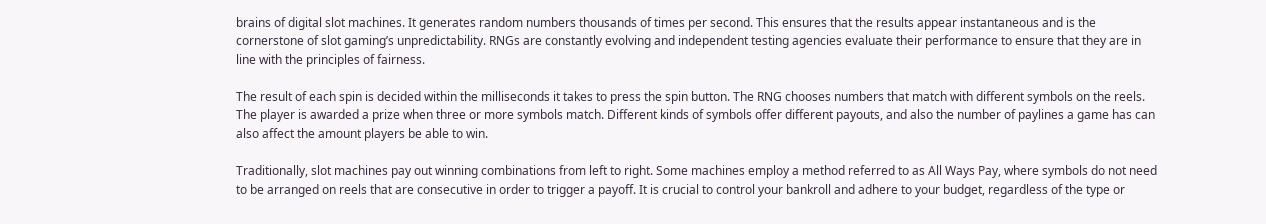brains of digital slot machines. It generates random numbers thousands of times per second. This ensures that the results appear instantaneous and is the cornerstone of slot gaming’s unpredictability. RNGs are constantly evolving and independent testing agencies evaluate their performance to ensure that they are in line with the principles of fairness.

The result of each spin is decided within the milliseconds it takes to press the spin button. The RNG chooses numbers that match with different symbols on the reels. The player is awarded a prize when three or more symbols match. Different kinds of symbols offer different payouts, and also the number of paylines a game has can also affect the amount players be able to win.

Traditionally, slot machines pay out winning combinations from left to right. Some machines employ a method referred to as All Ways Pay, where symbols do not need to be arranged on reels that are consecutive in order to trigger a payoff. It is crucial to control your bankroll and adhere to your budget, regardless of the type or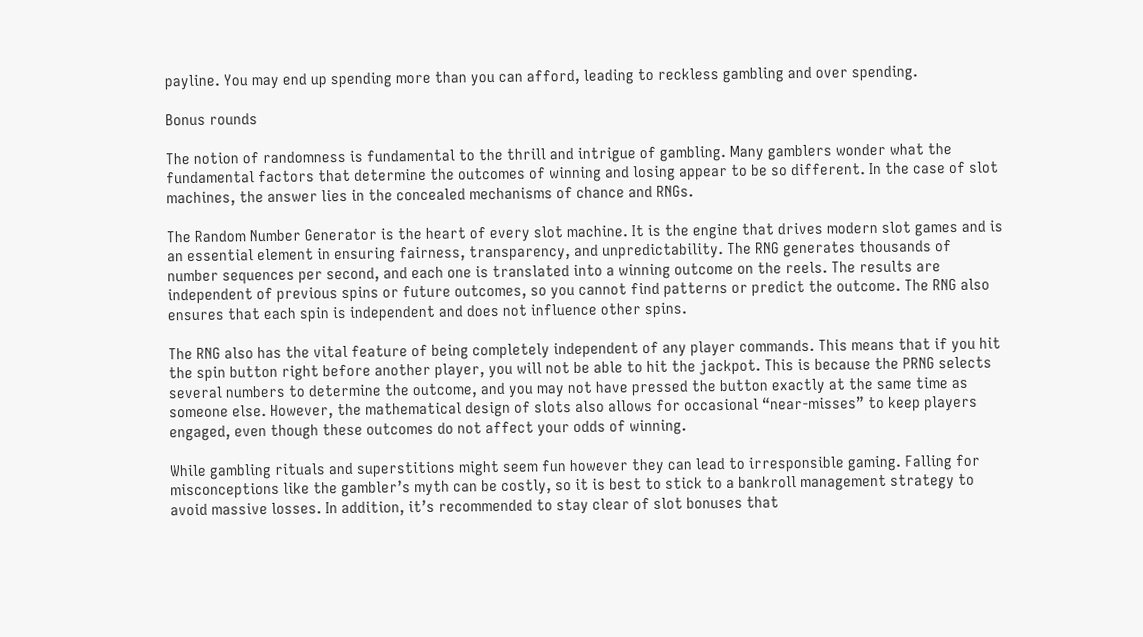payline. You may end up spending more than you can afford, leading to reckless gambling and over spending.

Bonus rounds

The notion of randomness is fundamental to the thrill and intrigue of gambling. Many gamblers wonder what the fundamental factors that determine the outcomes of winning and losing appear to be so different. In the case of slot machines, the answer lies in the concealed mechanisms of chance and RNGs.

The Random Number Generator is the heart of every slot machine. It is the engine that drives modern slot games and is an essential element in ensuring fairness, transparency, and unpredictability. The RNG generates thousands of number sequences per second, and each one is translated into a winning outcome on the reels. The results are independent of previous spins or future outcomes, so you cannot find patterns or predict the outcome. The RNG also ensures that each spin is independent and does not influence other spins.

The RNG also has the vital feature of being completely independent of any player commands. This means that if you hit the spin button right before another player, you will not be able to hit the jackpot. This is because the PRNG selects several numbers to determine the outcome, and you may not have pressed the button exactly at the same time as someone else. However, the mathematical design of slots also allows for occasional “near-misses” to keep players engaged, even though these outcomes do not affect your odds of winning.

While gambling rituals and superstitions might seem fun however they can lead to irresponsible gaming. Falling for misconceptions like the gambler’s myth can be costly, so it is best to stick to a bankroll management strategy to avoid massive losses. In addition, it’s recommended to stay clear of slot bonuses that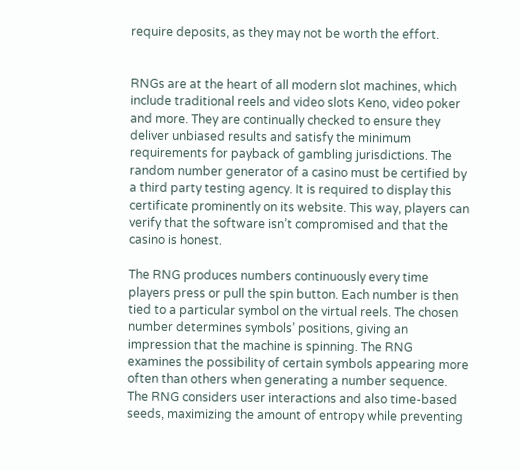require deposits, as they may not be worth the effort.


RNGs are at the heart of all modern slot machines, which include traditional reels and video slots Keno, video poker and more. They are continually checked to ensure they deliver unbiased results and satisfy the minimum requirements for payback of gambling jurisdictions. The random number generator of a casino must be certified by a third party testing agency. It is required to display this certificate prominently on its website. This way, players can verify that the software isn’t compromised and that the casino is honest.

The RNG produces numbers continuously every time players press or pull the spin button. Each number is then tied to a particular symbol on the virtual reels. The chosen number determines symbols’ positions, giving an impression that the machine is spinning. The RNG examines the possibility of certain symbols appearing more often than others when generating a number sequence. The RNG considers user interactions and also time-based seeds, maximizing the amount of entropy while preventing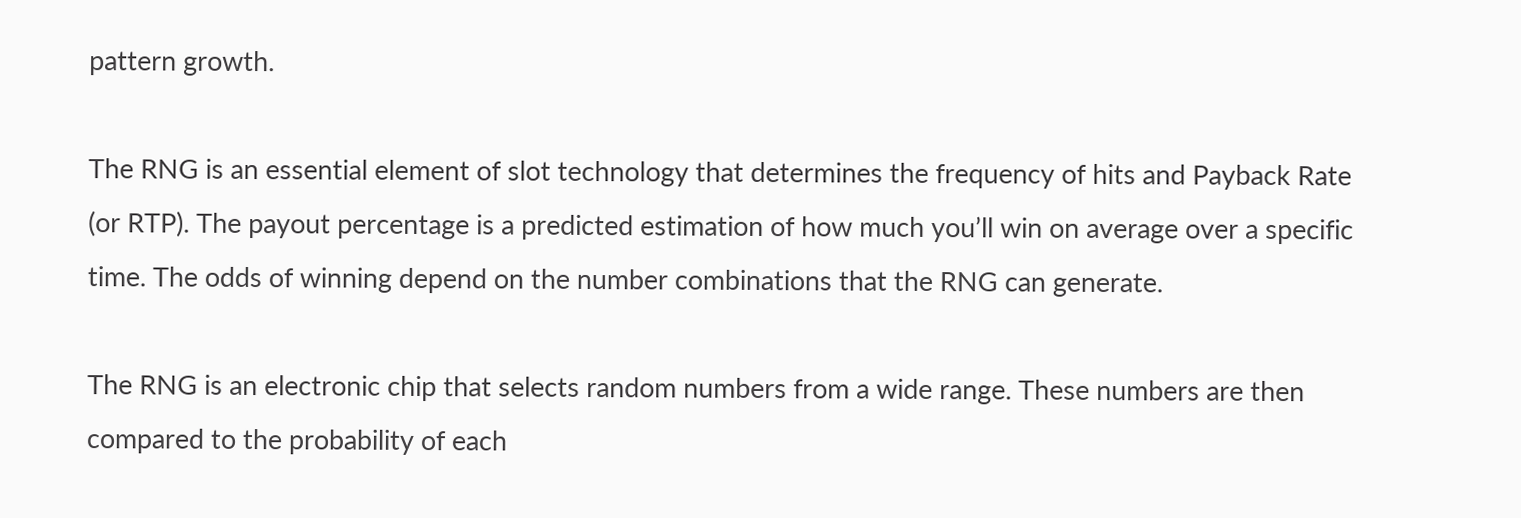pattern growth.

The RNG is an essential element of slot technology that determines the frequency of hits and Payback Rate (or RTP). The payout percentage is a predicted estimation of how much you’ll win on average over a specific time. The odds of winning depend on the number combinations that the RNG can generate.

The RNG is an electronic chip that selects random numbers from a wide range. These numbers are then compared to the probability of each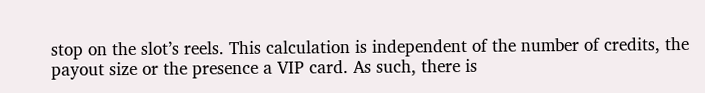stop on the slot’s reels. This calculation is independent of the number of credits, the payout size or the presence a VIP card. As such, there is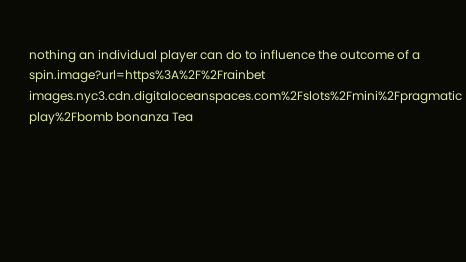nothing an individual player can do to influence the outcome of a spin.image?url=https%3A%2F%2Frainbet images.nyc3.cdn.digitaloceanspaces.com%2Fslots%2Fmini%2Fpragmatic play%2Fbomb bonanza Tea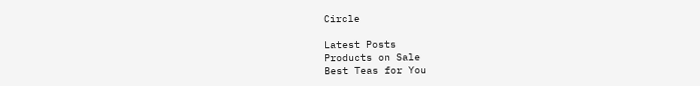Circle

Latest Posts
Products on Sale
Best Teas for You